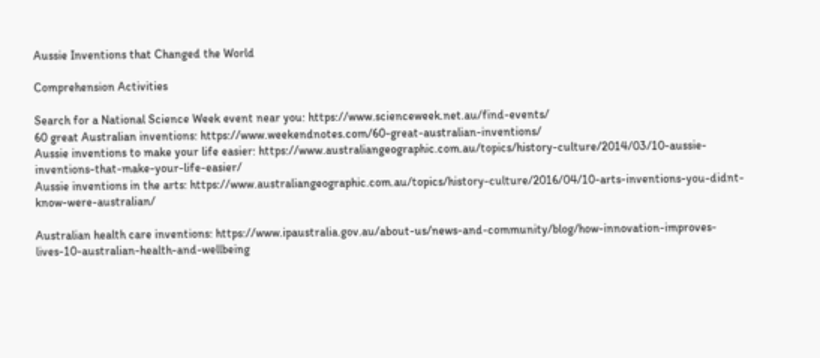Aussie Inventions that Changed the World

Comprehension Activities

Search for a National Science Week event near you: https://www.scienceweek.net.au/find-events/
60 great Australian inventions: https://www.weekendnotes.com/60-great-australian-inventions/
Aussie inventions to make your life easier: https://www.australiangeographic.com.au/topics/history-culture/2014/03/10-aussie-inventions-that-make-your-life-easier/
Aussie inventions in the arts: https://www.australiangeographic.com.au/topics/history-culture/2016/04/10-arts-inventions-you-didnt-know-were-australian/

Australian health care inventions: https://www.ipaustralia.gov.au/about-us/news-and-community/blog/how-innovation-improves-lives-10-australian-health-and-wellbeing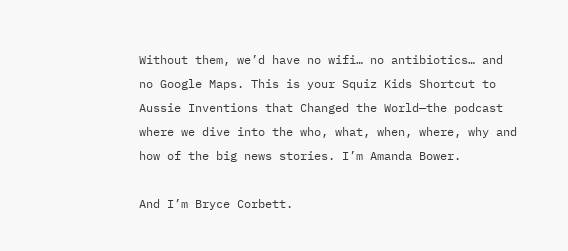Without them, we’d have no wifi… no antibiotics… and no Google Maps. This is your Squiz Kids Shortcut to Aussie Inventions that Changed the World—the podcast where we dive into the who, what, when, where, why and how of the big news stories. I’m Amanda Bower.

And I’m Bryce Corbett.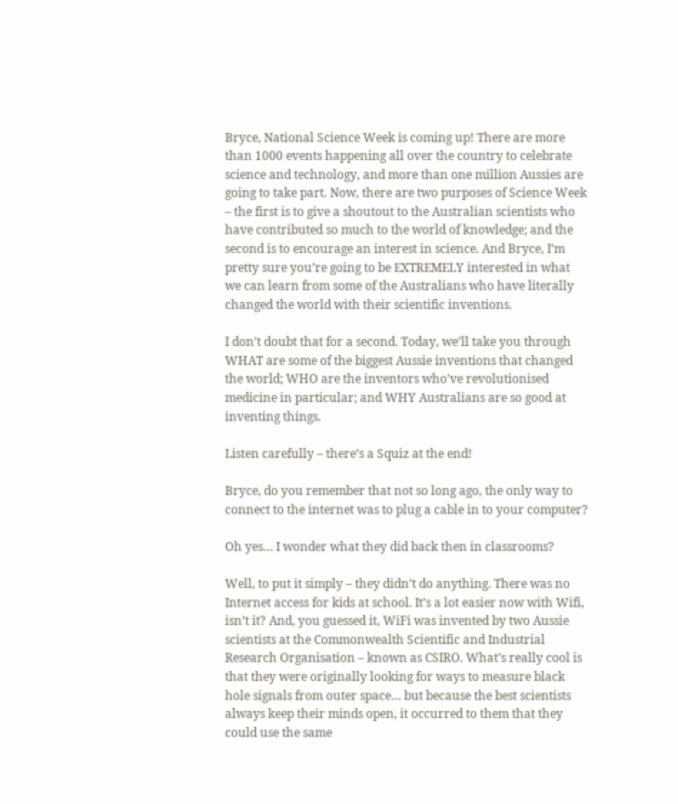Bryce, National Science Week is coming up! There are more than 1000 events happening all over the country to celebrate science and technology, and more than one million Aussies are going to take part. Now, there are two purposes of Science Week – the first is to give a shoutout to the Australian scientists who have contributed so much to the world of knowledge; and the second is to encourage an interest in science. And Bryce, I’m pretty sure you’re going to be EXTREMELY interested in what we can learn from some of the Australians who have literally changed the world with their scientific inventions.

I don’t doubt that for a second. Today, we’ll take you through WHAT are some of the biggest Aussie inventions that changed the world; WHO are the inventors who’ve revolutionised medicine in particular; and WHY Australians are so good at inventing things.

Listen carefully – there’s a Squiz at the end!

Bryce, do you remember that not so long ago, the only way to connect to the internet was to plug a cable in to your computer?

Oh yes… I wonder what they did back then in classrooms?

Well, to put it simply – they didn’t do anything. There was no Internet access for kids at school. It’s a lot easier now with Wifi, isn’t it? And, you guessed it, WiFi was invented by two Aussie scientists at the Commonwealth Scientific and Industrial Research Organisation – known as CSIRO. What’s really cool is that they were originally looking for ways to measure black hole signals from outer space… but because the best scientists always keep their minds open, it occurred to them that they could use the same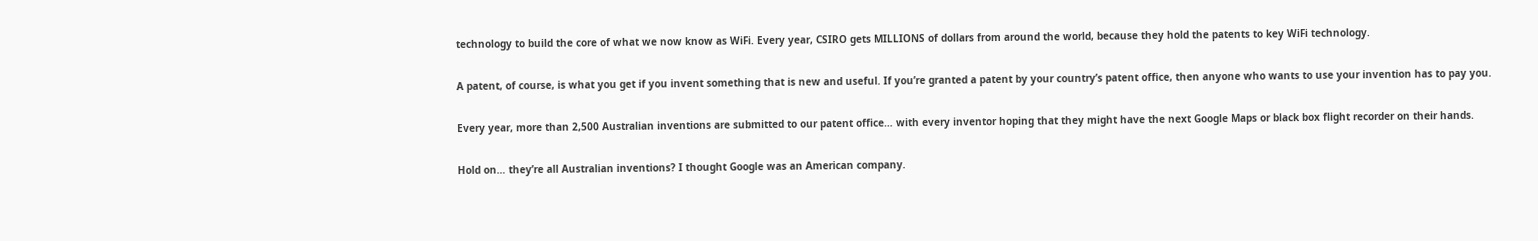technology to build the core of what we now know as WiFi. Every year, CSIRO gets MILLIONS of dollars from around the world, because they hold the patents to key WiFi technology.

A patent, of course, is what you get if you invent something that is new and useful. If you’re granted a patent by your country’s patent office, then anyone who wants to use your invention has to pay you.

Every year, more than 2,500 Australian inventions are submitted to our patent office… with every inventor hoping that they might have the next Google Maps or black box flight recorder on their hands.

Hold on… they’re all Australian inventions? I thought Google was an American company.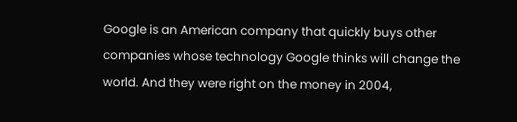Google is an American company that quickly buys other companies whose technology Google thinks will change the world. And they were right on the money in 2004,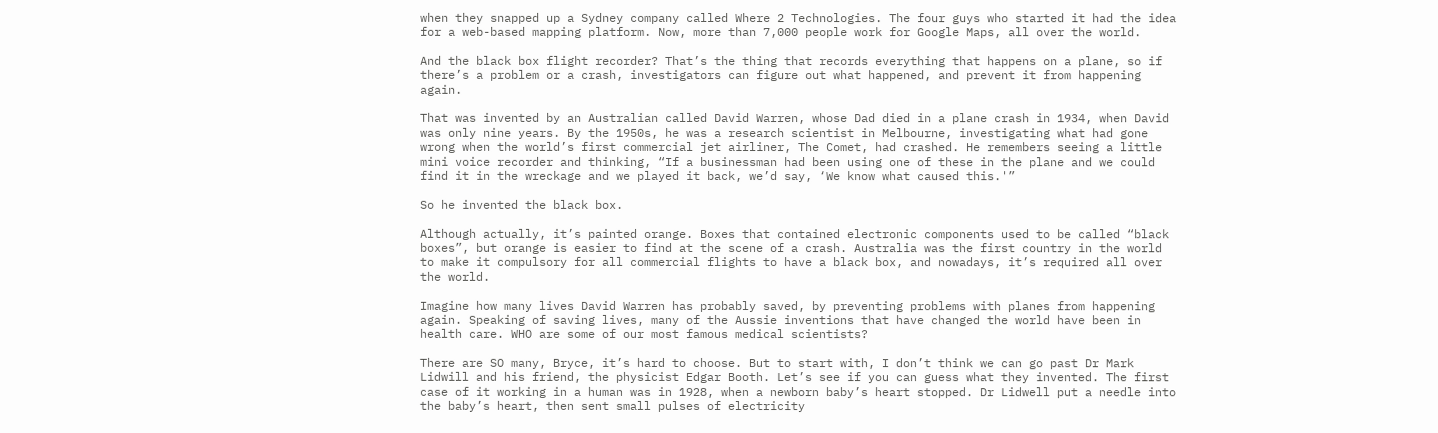when they snapped up a Sydney company called Where 2 Technologies. The four guys who started it had the idea for a web-based mapping platform. Now, more than 7,000 people work for Google Maps, all over the world.

And the black box flight recorder? That’s the thing that records everything that happens on a plane, so if there’s a problem or a crash, investigators can figure out what happened, and prevent it from happening again.

That was invented by an Australian called David Warren, whose Dad died in a plane crash in 1934, when David was only nine years. By the 1950s, he was a research scientist in Melbourne, investigating what had gone wrong when the world’s first commercial jet airliner, The Comet, had crashed. He remembers seeing a little mini voice recorder and thinking, “If a businessman had been using one of these in the plane and we could find it in the wreckage and we played it back, we’d say, ‘We know what caused this.'”

So he invented the black box.

Although actually, it’s painted orange. Boxes that contained electronic components used to be called “black boxes”, but orange is easier to find at the scene of a crash. Australia was the first country in the world to make it compulsory for all commercial flights to have a black box, and nowadays, it’s required all over the world.

Imagine how many lives David Warren has probably saved, by preventing problems with planes from happening again. Speaking of saving lives, many of the Aussie inventions that have changed the world have been in health care. WHO are some of our most famous medical scientists?

There are SO many, Bryce, it’s hard to choose. But to start with, I don’t think we can go past Dr Mark Lidwill and his friend, the physicist Edgar Booth. Let’s see if you can guess what they invented. The first case of it working in a human was in 1928, when a newborn baby’s heart stopped. Dr Lidwell put a needle into the baby’s heart, then sent small pulses of electricity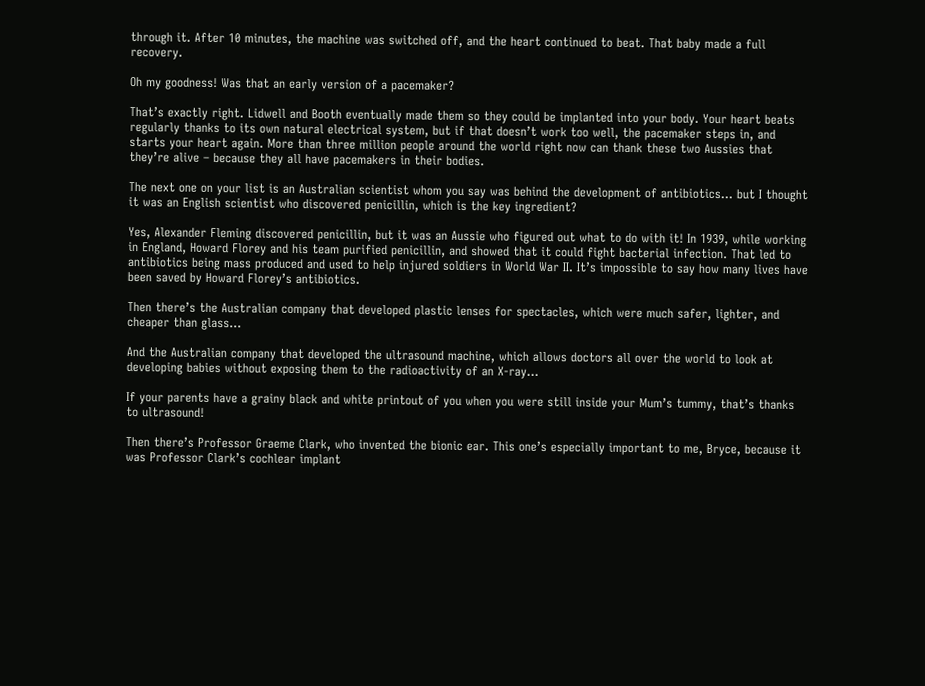through it. After 10 minutes, the machine was switched off, and the heart continued to beat. That baby made a full recovery.

Oh my goodness! Was that an early version of a pacemaker?

That’s exactly right. Lidwell and Booth eventually made them so they could be implanted into your body. Your heart beats regularly thanks to its own natural electrical system, but if that doesn’t work too well, the pacemaker steps in, and starts your heart again. More than three million people around the world right now can thank these two Aussies that they’re alive – because they all have pacemakers in their bodies.

The next one on your list is an Australian scientist whom you say was behind the development of antibiotics… but I thought it was an English scientist who discovered penicillin, which is the key ingredient?

Yes, Alexander Fleming discovered penicillin, but it was an Aussie who figured out what to do with it! In 1939, while working in England, Howard Florey and his team purified penicillin, and showed that it could fight bacterial infection. That led to antibiotics being mass produced and used to help injured soldiers in World War II. It’s impossible to say how many lives have been saved by Howard Florey’s antibiotics.

Then there’s the Australian company that developed plastic lenses for spectacles, which were much safer, lighter, and cheaper than glass…

And the Australian company that developed the ultrasound machine, which allows doctors all over the world to look at developing babies without exposing them to the radioactivity of an X-ray…

If your parents have a grainy black and white printout of you when you were still inside your Mum’s tummy, that’s thanks to ultrasound!

Then there’s Professor Graeme Clark, who invented the bionic ear. This one’s especially important to me, Bryce, because it was Professor Clark’s cochlear implant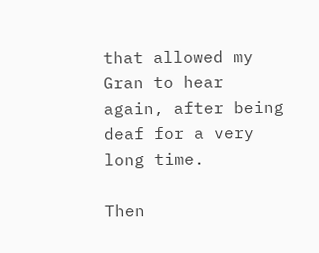that allowed my Gran to hear again, after being deaf for a very long time.

Then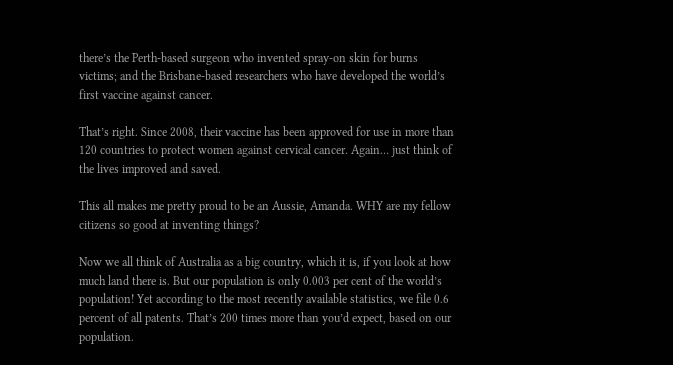there’s the Perth-based surgeon who invented spray-on skin for burns victims; and the Brisbane-based researchers who have developed the world’s first vaccine against cancer.

That’s right. Since 2008, their vaccine has been approved for use in more than 120 countries to protect women against cervical cancer. Again… just think of the lives improved and saved.

This all makes me pretty proud to be an Aussie, Amanda. WHY are my fellow citizens so good at inventing things?

Now we all think of Australia as a big country, which it is, if you look at how much land there is. But our population is only 0.003 per cent of the world’s population! Yet according to the most recently available statistics, we file 0.6 percent of all patents. That’s 200 times more than you’d expect, based on our population.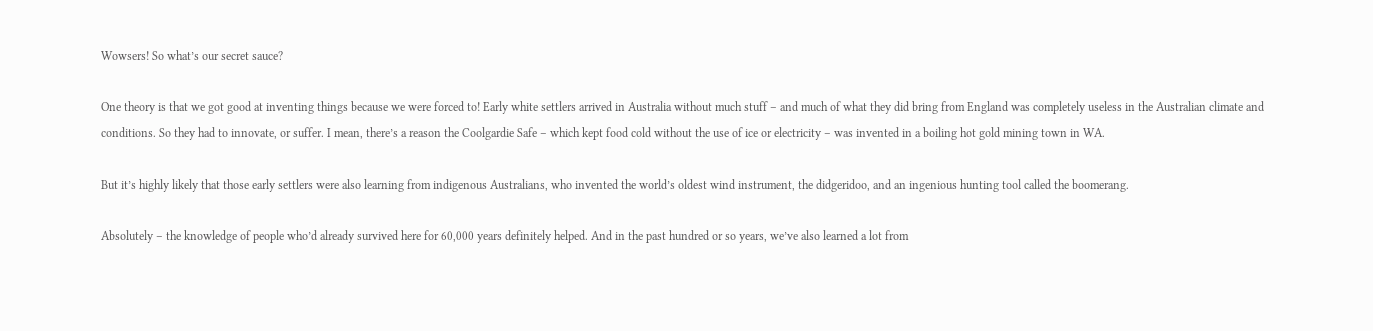Wowsers! So what’s our secret sauce?

One theory is that we got good at inventing things because we were forced to! Early white settlers arrived in Australia without much stuff – and much of what they did bring from England was completely useless in the Australian climate and conditions. So they had to innovate, or suffer. I mean, there’s a reason the Coolgardie Safe – which kept food cold without the use of ice or electricity – was invented in a boiling hot gold mining town in WA.

But it’s highly likely that those early settlers were also learning from indigenous Australians, who invented the world’s oldest wind instrument, the didgeridoo, and an ingenious hunting tool called the boomerang.

Absolutely – the knowledge of people who’d already survived here for 60,000 years definitely helped. And in the past hundred or so years, we’ve also learned a lot from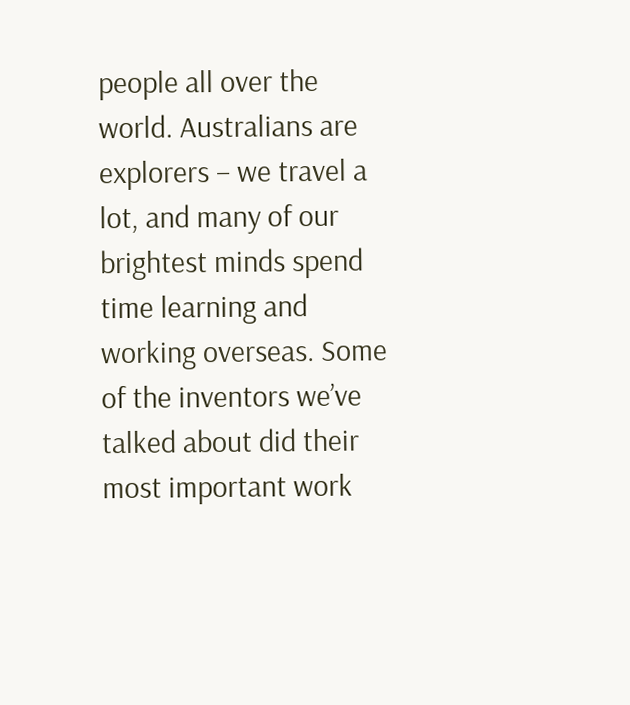people all over the world. Australians are explorers – we travel a lot, and many of our brightest minds spend time learning and working overseas. Some of the inventors we’ve talked about did their most important work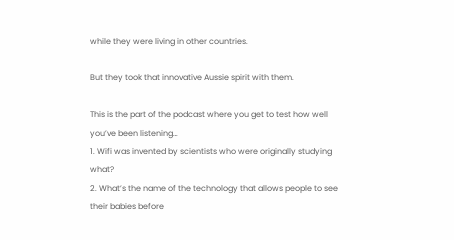while they were living in other countries.

But they took that innovative Aussie spirit with them.

This is the part of the podcast where you get to test how well you’ve been listening…
1. Wifi was invented by scientists who were originally studying what?
2. What’s the name of the technology that allows people to see their babies before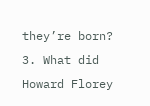they’re born?
3. What did Howard Florey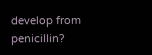develop from penicillin?